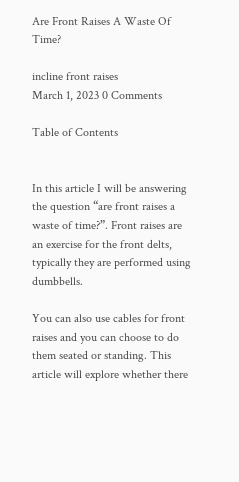Are Front Raises A Waste Of Time?

incline front raises
March 1, 2023 0 Comments

Table of Contents


In this article I will be answering the question “are front raises a waste of time?”. Front raises are an exercise for the front delts, typically they are performed using dumbbells.

You can also use cables for front raises and you can choose to do them seated or standing. This article will explore whether there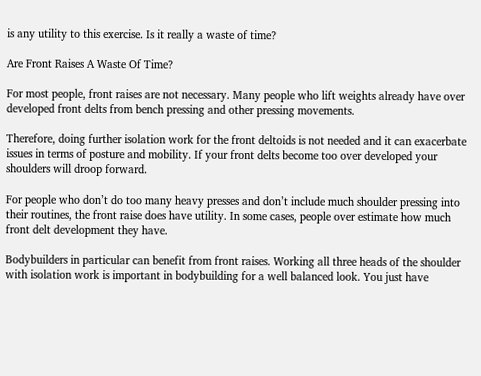is any utility to this exercise. Is it really a waste of time?

Are Front Raises A Waste Of Time?

For most people, front raises are not necessary. Many people who lift weights already have over developed front delts from bench pressing and other pressing movements.

Therefore, doing further isolation work for the front deltoids is not needed and it can exacerbate issues in terms of posture and mobility. If your front delts become too over developed your shoulders will droop forward.

For people who don’t do too many heavy presses and don’t include much shoulder pressing into their routines, the front raise does have utility. In some cases, people over estimate how much front delt development they have.

Bodybuilders in particular can benefit from front raises. Working all three heads of the shoulder with isolation work is important in bodybuilding for a well balanced look. You just have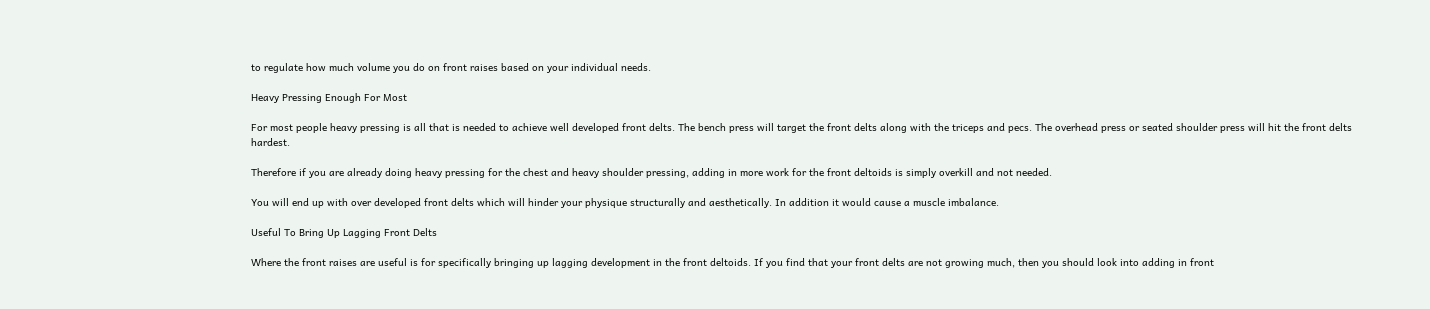to regulate how much volume you do on front raises based on your individual needs.

Heavy Pressing Enough For Most

For most people heavy pressing is all that is needed to achieve well developed front delts. The bench press will target the front delts along with the triceps and pecs. The overhead press or seated shoulder press will hit the front delts hardest.

Therefore if you are already doing heavy pressing for the chest and heavy shoulder pressing, adding in more work for the front deltoids is simply overkill and not needed.

You will end up with over developed front delts which will hinder your physique structurally and aesthetically. In addition it would cause a muscle imbalance.

Useful To Bring Up Lagging Front Delts

Where the front raises are useful is for specifically bringing up lagging development in the front deltoids. If you find that your front delts are not growing much, then you should look into adding in front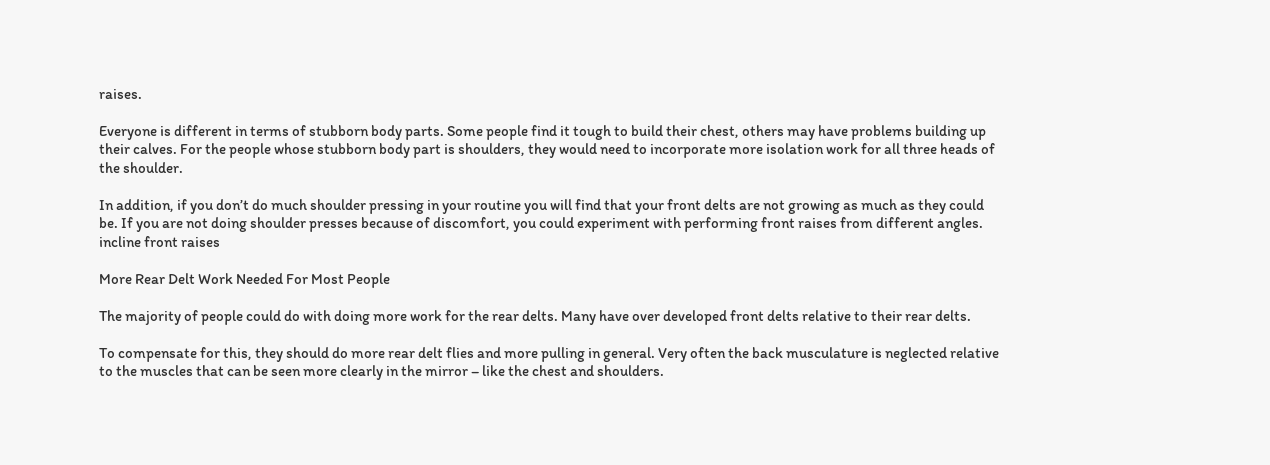raises.

Everyone is different in terms of stubborn body parts. Some people find it tough to build their chest, others may have problems building up their calves. For the people whose stubborn body part is shoulders, they would need to incorporate more isolation work for all three heads of the shoulder.

In addition, if you don’t do much shoulder pressing in your routine you will find that your front delts are not growing as much as they could be. If you are not doing shoulder presses because of discomfort, you could experiment with performing front raises from different angles.
incline front raises

More Rear Delt Work Needed For Most People

The majority of people could do with doing more work for the rear delts. Many have over developed front delts relative to their rear delts.

To compensate for this, they should do more rear delt flies and more pulling in general. Very often the back musculature is neglected relative to the muscles that can be seen more clearly in the mirror – like the chest and shoulders.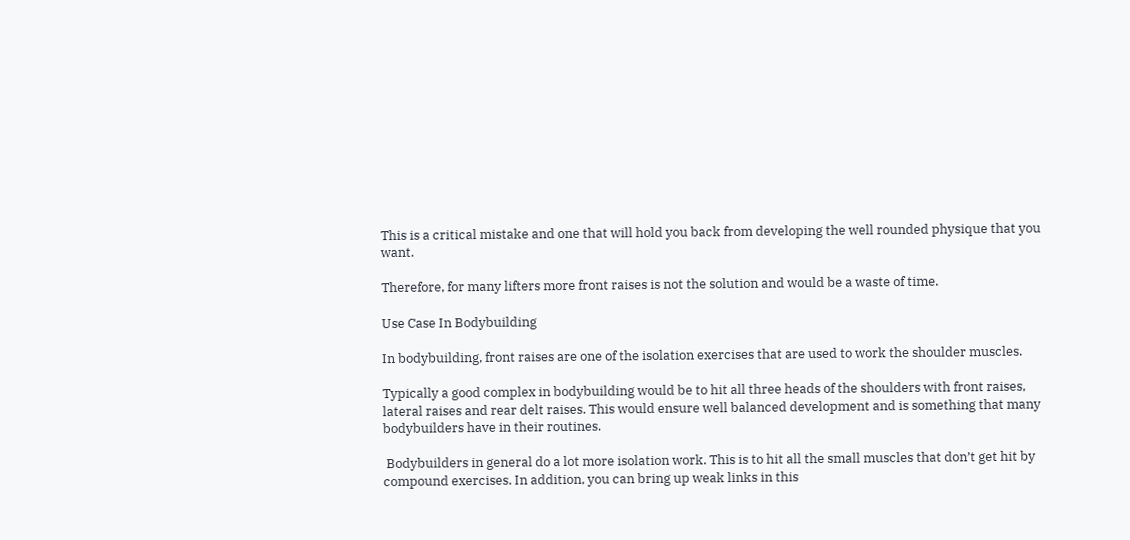This is a critical mistake and one that will hold you back from developing the well rounded physique that you want.

Therefore, for many lifters more front raises is not the solution and would be a waste of time.

Use Case In Bodybuilding

In bodybuilding, front raises are one of the isolation exercises that are used to work the shoulder muscles.

Typically a good complex in bodybuilding would be to hit all three heads of the shoulders with front raises, lateral raises and rear delt raises. This would ensure well balanced development and is something that many bodybuilders have in their routines.

 Bodybuilders in general do a lot more isolation work. This is to hit all the small muscles that don’t get hit by compound exercises. In addition, you can bring up weak links in this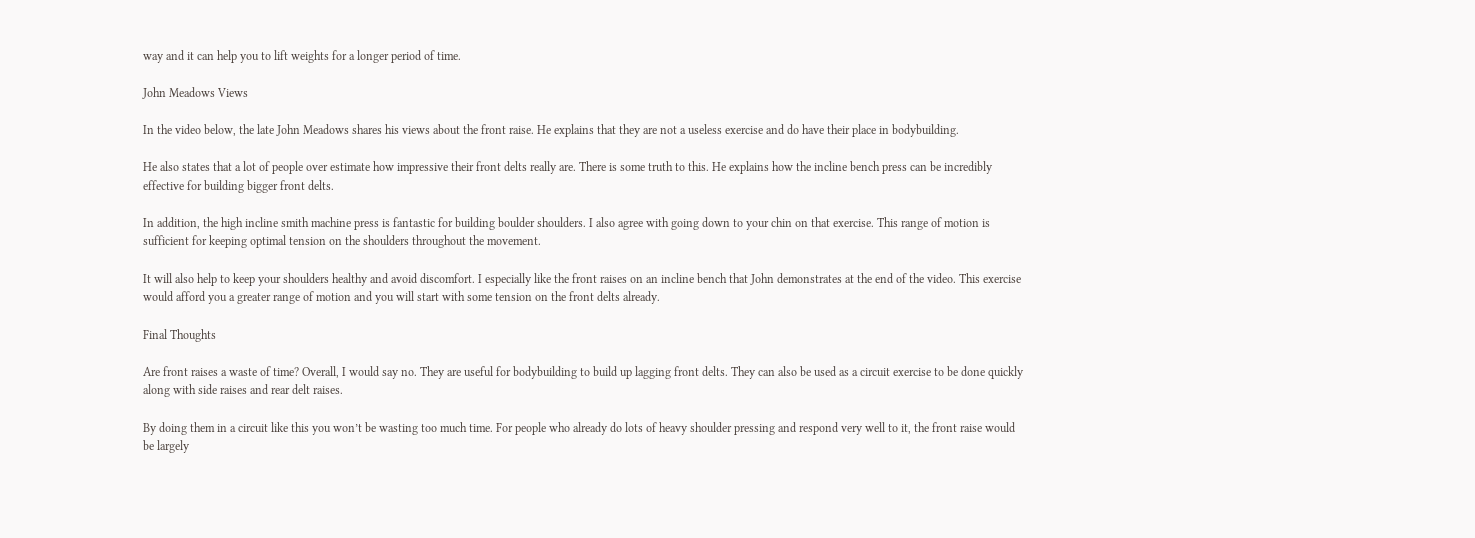way and it can help you to lift weights for a longer period of time.

John Meadows Views

In the video below, the late John Meadows shares his views about the front raise. He explains that they are not a useless exercise and do have their place in bodybuilding.

He also states that a lot of people over estimate how impressive their front delts really are. There is some truth to this. He explains how the incline bench press can be incredibly effective for building bigger front delts.

In addition, the high incline smith machine press is fantastic for building boulder shoulders. I also agree with going down to your chin on that exercise. This range of motion is sufficient for keeping optimal tension on the shoulders throughout the movement.

It will also help to keep your shoulders healthy and avoid discomfort. I especially like the front raises on an incline bench that John demonstrates at the end of the video. This exercise would afford you a greater range of motion and you will start with some tension on the front delts already.

Final Thoughts

Are front raises a waste of time? Overall, I would say no. They are useful for bodybuilding to build up lagging front delts. They can also be used as a circuit exercise to be done quickly along with side raises and rear delt raises.

By doing them in a circuit like this you won’t be wasting too much time. For people who already do lots of heavy shoulder pressing and respond very well to it, the front raise would be largely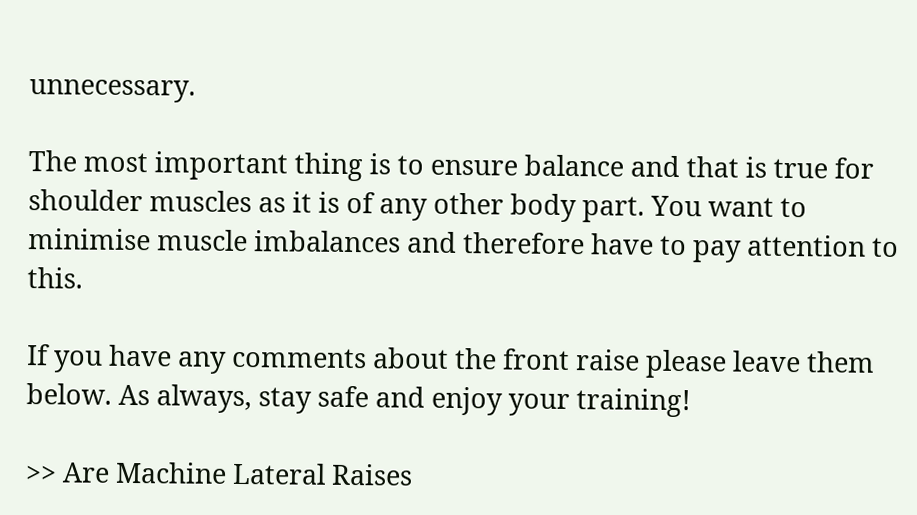unnecessary.

The most important thing is to ensure balance and that is true for shoulder muscles as it is of any other body part. You want to minimise muscle imbalances and therefore have to pay attention to this.

If you have any comments about the front raise please leave them below. As always, stay safe and enjoy your training!

>> Are Machine Lateral Raises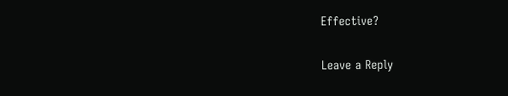Effective?

Leave a Reply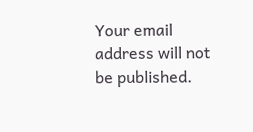Your email address will not be published.